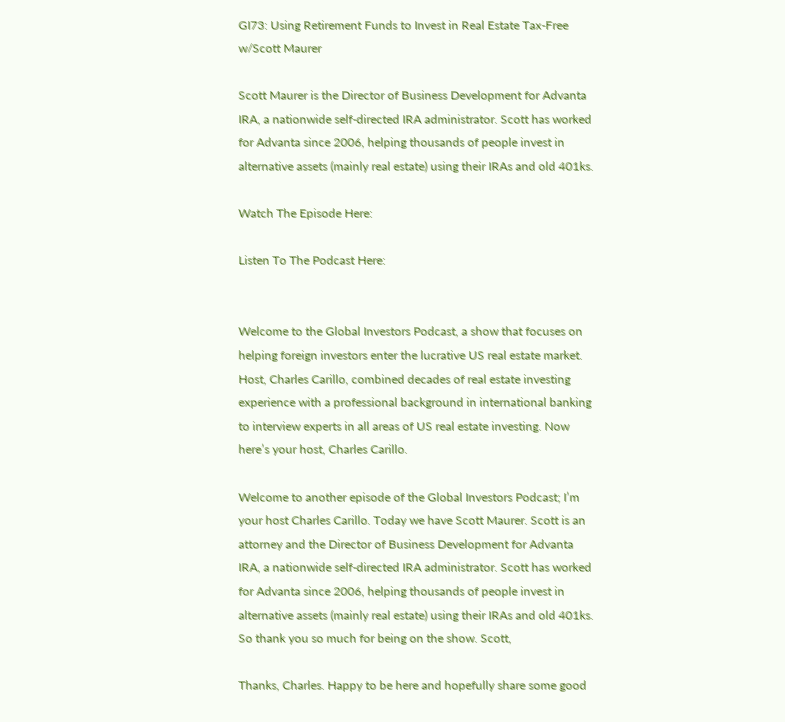GI73: Using Retirement Funds to Invest in Real Estate Tax-Free w/Scott Maurer

Scott Maurer is the Director of Business Development for Advanta IRA, a nationwide self-directed IRA administrator. Scott has worked for Advanta since 2006, helping thousands of people invest in alternative assets (mainly real estate) using their IRAs and old 401ks.

Watch The Episode Here:

Listen To The Podcast Here:


Welcome to the Global Investors Podcast, a show that focuses on helping foreign investors enter the lucrative US real estate market. Host, Charles Carillo, combined decades of real estate investing experience with a professional background in international banking to interview experts in all areas of US real estate investing. Now here’s your host, Charles Carillo.

Welcome to another episode of the Global Investors Podcast; I’m your host Charles Carillo. Today we have Scott Maurer. Scott is an attorney and the Director of Business Development for Advanta IRA, a nationwide self-directed IRA administrator. Scott has worked for Advanta since 2006, helping thousands of people invest in alternative assets (mainly real estate) using their IRAs and old 401ks. So thank you so much for being on the show. Scott,

Thanks, Charles. Happy to be here and hopefully share some good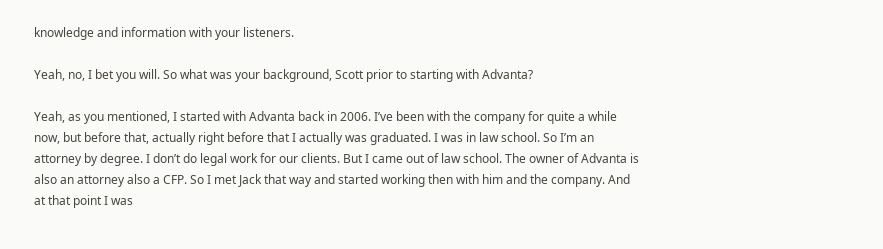knowledge and information with your listeners.

Yeah, no, I bet you will. So what was your background, Scott prior to starting with Advanta?

Yeah, as you mentioned, I started with Advanta back in 2006. I’ve been with the company for quite a while now, but before that, actually right before that I actually was graduated. I was in law school. So I’m an attorney by degree. I don’t do legal work for our clients. But I came out of law school. The owner of Advanta is also an attorney also a CFP. So I met Jack that way and started working then with him and the company. And at that point I was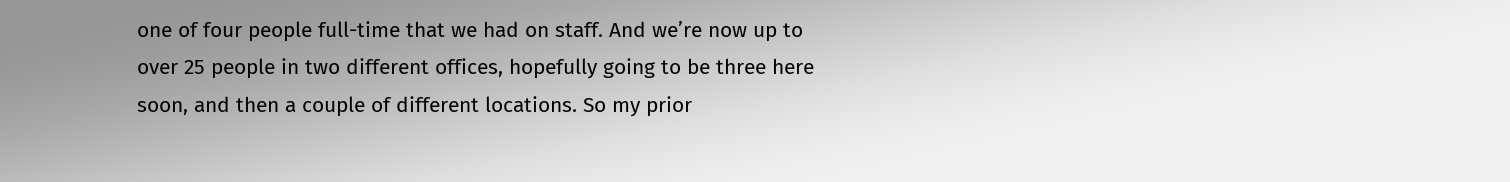one of four people full-time that we had on staff. And we’re now up to over 25 people in two different offices, hopefully going to be three here soon, and then a couple of different locations. So my prior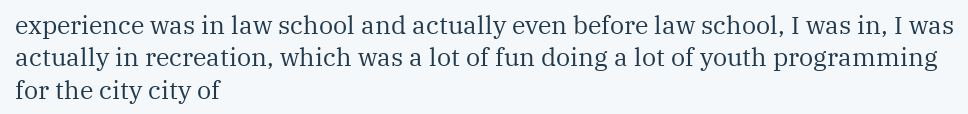experience was in law school and actually even before law school, I was in, I was actually in recreation, which was a lot of fun doing a lot of youth programming for the city city of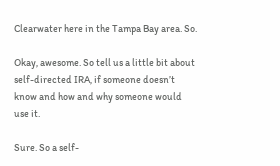Clearwater here in the Tampa Bay area. So.

Okay, awesome. So tell us a little bit about self-directed IRA, if someone doesn’t know and how and why someone would use it.

Sure. So a self-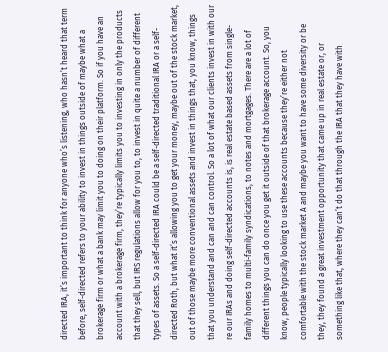directed IRA, it’s important to think for anyone who’s listening, who hasn’t heard that term before, self-directed refers to your ability to invest in things outside of maybe what a brokerage firm or what a bank may limit you to doing on their platform. So if you have an account with a brokerage firm, they’re typically limits you to investing in only the products that they sell, but IRS regulations allow for you to, to invest in quite a number of different types of assets. So a self-directed IRA could be a self-directed traditional IRA or a self-directed Roth, but what it’s allowing you to get your money, maybe out of the stock market, out of those maybe more conventional assets and invest in things that, you know, things that you understand and can and can control. So a lot of what our clients invest in with our re our IRAs and doing self-directed accounts is, is real estate based assets from single-family homes to multi-family syndications, to notes and mortgages. There are a lot of different things you can do once you get it outside of that brokerage account. So, you know, people typically looking to use these accounts because they’re either not comfortable with the stock market A and maybe you want to have some diversity or be they, they found a great investment opportunity that came up in real estate or, or something like that, where they can’t do that through the IRA that they have with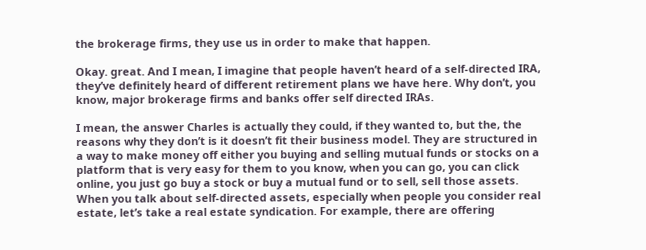the brokerage firms, they use us in order to make that happen.

Okay. great. And I mean, I imagine that people haven’t heard of a self-directed IRA, they’ve definitely heard of different retirement plans we have here. Why don’t, you know, major brokerage firms and banks offer self directed IRAs.

I mean, the answer Charles is actually they could, if they wanted to, but the, the reasons why they don’t is it doesn’t fit their business model. They are structured in a way to make money off either you buying and selling mutual funds or stocks on a platform that is very easy for them to you know, when you can go, you can click online, you just go buy a stock or buy a mutual fund or to sell, sell those assets. When you talk about self-directed assets, especially when people you consider real estate, let’s take a real estate syndication. For example, there are offering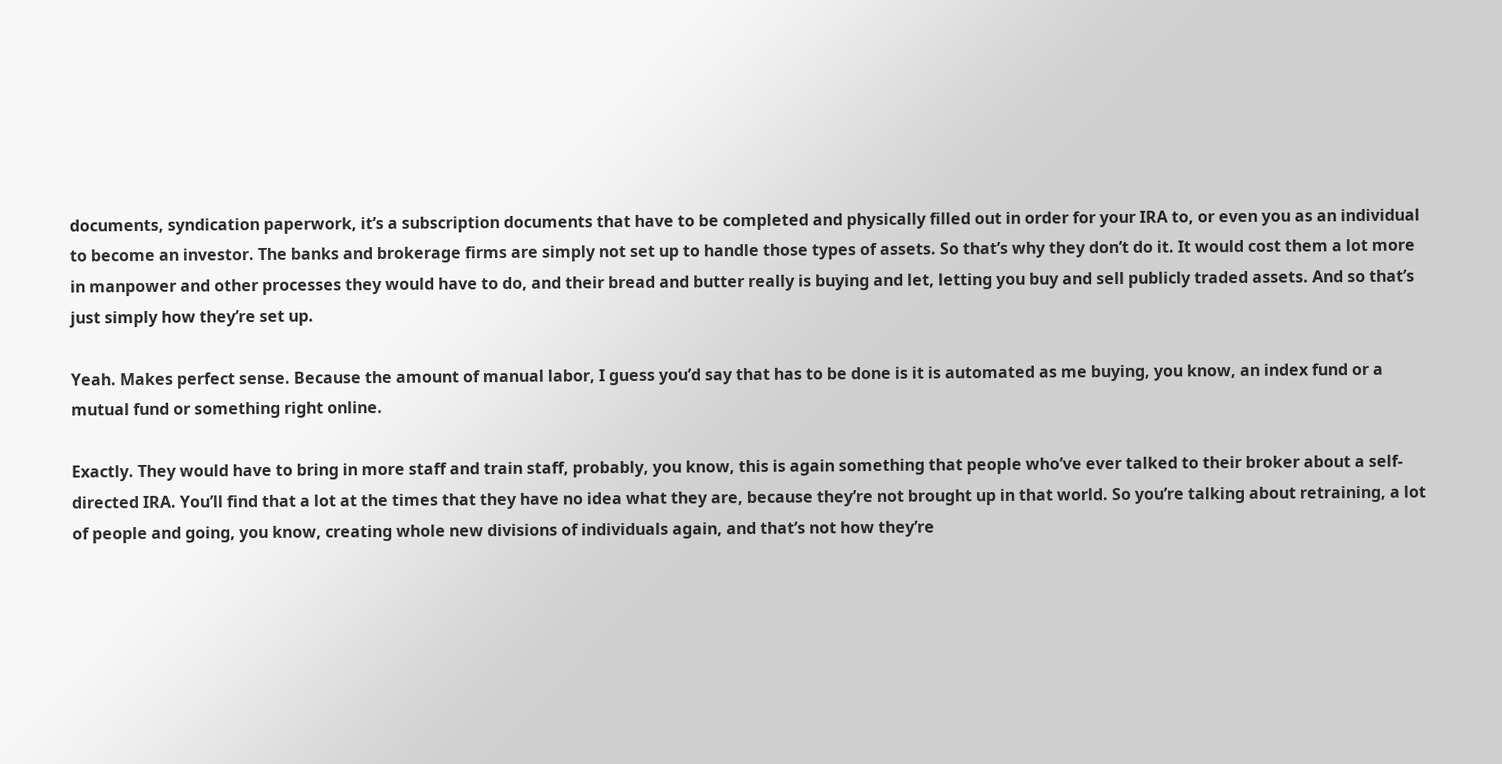documents, syndication paperwork, it’s a subscription documents that have to be completed and physically filled out in order for your IRA to, or even you as an individual to become an investor. The banks and brokerage firms are simply not set up to handle those types of assets. So that’s why they don’t do it. It would cost them a lot more in manpower and other processes they would have to do, and their bread and butter really is buying and let, letting you buy and sell publicly traded assets. And so that’s just simply how they’re set up.

Yeah. Makes perfect sense. Because the amount of manual labor, I guess you’d say that has to be done is it is automated as me buying, you know, an index fund or a mutual fund or something right online.

Exactly. They would have to bring in more staff and train staff, probably, you know, this is again something that people who’ve ever talked to their broker about a self-directed IRA. You’ll find that a lot at the times that they have no idea what they are, because they’re not brought up in that world. So you’re talking about retraining, a lot of people and going, you know, creating whole new divisions of individuals again, and that’s not how they’re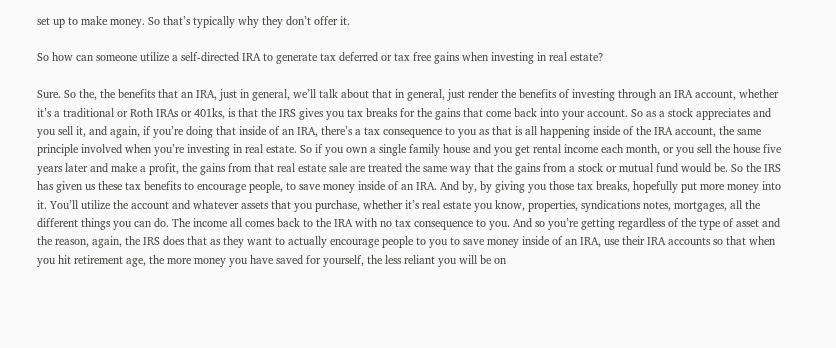set up to make money. So that’s typically why they don’t offer it.

So how can someone utilize a self-directed IRA to generate tax deferred or tax free gains when investing in real estate?

Sure. So the, the benefits that an IRA, just in general, we’ll talk about that in general, just render the benefits of investing through an IRA account, whether it’s a traditional or Roth IRAs or 401ks, is that the IRS gives you tax breaks for the gains that come back into your account. So as a stock appreciates and you sell it, and again, if you’re doing that inside of an IRA, there’s a tax consequence to you as that is all happening inside of the IRA account, the same principle involved when you’re investing in real estate. So if you own a single family house and you get rental income each month, or you sell the house five years later and make a profit, the gains from that real estate sale are treated the same way that the gains from a stock or mutual fund would be. So the IRS has given us these tax benefits to encourage people, to save money inside of an IRA. And by, by giving you those tax breaks, hopefully put more money into it. You’ll utilize the account and whatever assets that you purchase, whether it’s real estate you know, properties, syndications notes, mortgages, all the different things you can do. The income all comes back to the IRA with no tax consequence to you. And so you’re getting regardless of the type of asset and the reason, again, the IRS does that as they want to actually encourage people to you to save money inside of an IRA, use their IRA accounts so that when you hit retirement age, the more money you have saved for yourself, the less reliant you will be on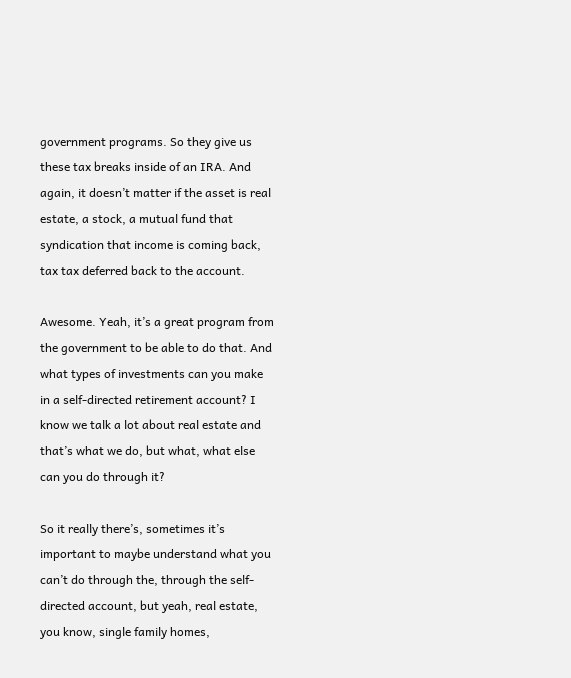government programs. So they give us these tax breaks inside of an IRA. And again, it doesn’t matter if the asset is real estate, a stock, a mutual fund that syndication that income is coming back, tax tax deferred back to the account.

Awesome. Yeah, it’s a great program from the government to be able to do that. And what types of investments can you make in a self-directed retirement account? I know we talk a lot about real estate and that’s what we do, but what, what else can you do through it?

So it really there’s, sometimes it’s important to maybe understand what you can’t do through the, through the self-directed account, but yeah, real estate, you know, single family homes,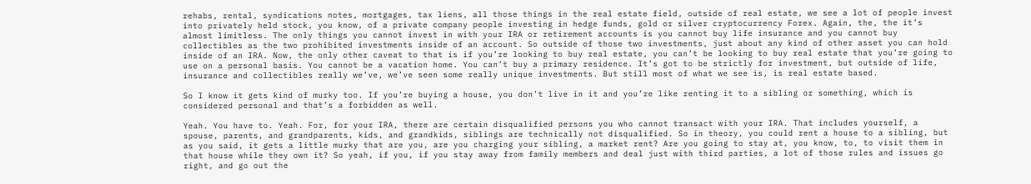rehabs, rental, syndications notes, mortgages, tax liens, all those things in the real estate field, outside of real estate, we see a lot of people invest into privately held stock, you know, of a private company people investing in hedge funds, gold or silver cryptocurrency Forex. Again, the, the it’s almost limitless. The only things you cannot invest in with your IRA or retirement accounts is you cannot buy life insurance and you cannot buy collectibles as the two prohibited investments inside of an account. So outside of those two investments, just about any kind of other asset you can hold inside of an IRA. Now, the only other caveat to that is if you’re looking to buy real estate, you can’t be looking to buy real estate that you’re going to use on a personal basis. You cannot be a vacation home. You can’t buy a primary residence. It’s got to be strictly for investment, but outside of life, insurance and collectibles really we’ve, we’ve seen some really unique investments. But still most of what we see is, is real estate based.

So I know it gets kind of murky too. If you’re buying a house, you don’t live in it and you’re like renting it to a sibling or something, which is considered personal and that’s a forbidden as well.

Yeah. You have to. Yeah. For, for your IRA, there are certain disqualified persons you who cannot transact with your IRA. That includes yourself, a spouse, parents, and grandparents, kids, and grandkids, siblings are technically not disqualified. So in theory, you could rent a house to a sibling, but as you said, it gets a little murky that are you, are you charging your sibling, a market rent? Are you going to stay at, you know, to, to visit them in that house while they own it? So yeah, if you, if you stay away from family members and deal just with third parties, a lot of those rules and issues go right, and go out the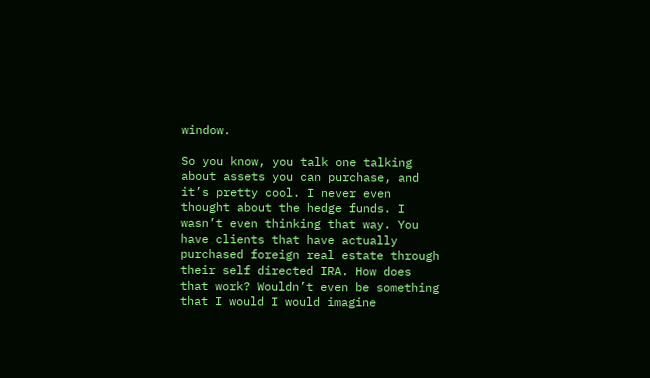window.

So you know, you talk one talking about assets you can purchase, and it’s pretty cool. I never even thought about the hedge funds. I wasn’t even thinking that way. You have clients that have actually purchased foreign real estate through their self directed IRA. How does that work? Wouldn’t even be something that I would I would imagine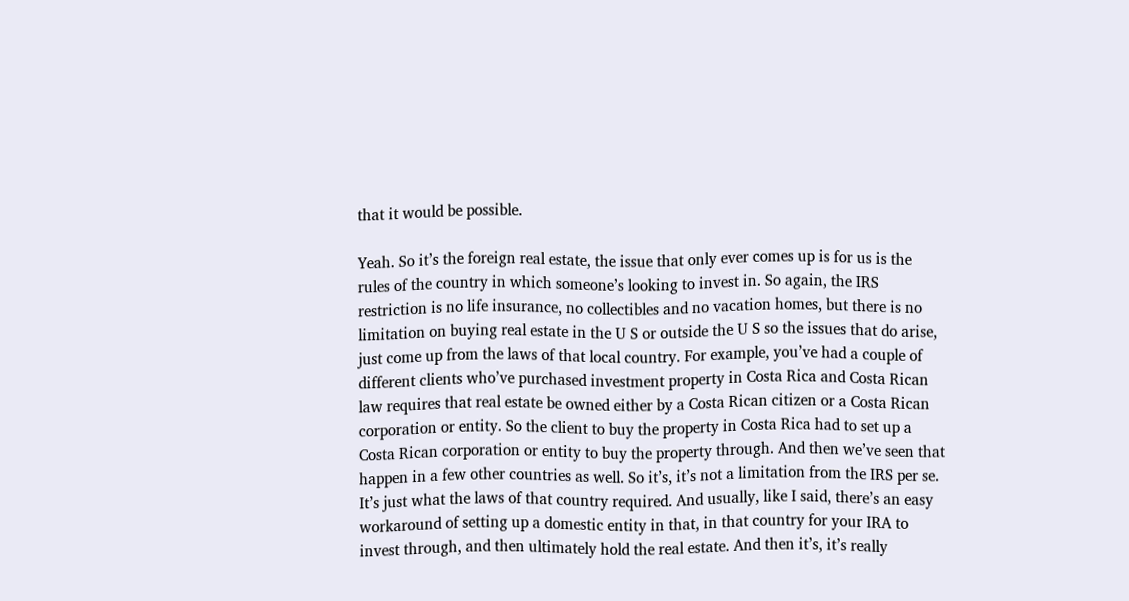that it would be possible.

Yeah. So it’s the foreign real estate, the issue that only ever comes up is for us is the rules of the country in which someone’s looking to invest in. So again, the IRS restriction is no life insurance, no collectibles and no vacation homes, but there is no limitation on buying real estate in the U S or outside the U S so the issues that do arise, just come up from the laws of that local country. For example, you’ve had a couple of different clients who’ve purchased investment property in Costa Rica and Costa Rican law requires that real estate be owned either by a Costa Rican citizen or a Costa Rican corporation or entity. So the client to buy the property in Costa Rica had to set up a Costa Rican corporation or entity to buy the property through. And then we’ve seen that happen in a few other countries as well. So it’s, it’s not a limitation from the IRS per se. It’s just what the laws of that country required. And usually, like I said, there’s an easy workaround of setting up a domestic entity in that, in that country for your IRA to invest through, and then ultimately hold the real estate. And then it’s, it’s really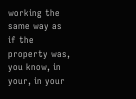working the same way as if the property was, you know, in your, in your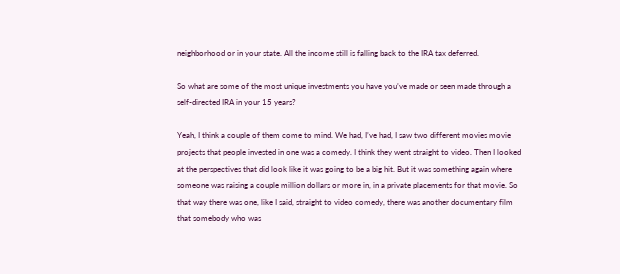neighborhood or in your state. All the income still is falling back to the IRA tax deferred.

So what are some of the most unique investments you have you’ve made or seen made through a self-directed IRA in your 15 years?

Yeah, I think a couple of them come to mind. We had, I’ve had, I saw two different movies movie projects that people invested in one was a comedy. I think they went straight to video. Then I looked at the perspectives that did look like it was going to be a big hit. But it was something again where someone was raising a couple million dollars or more in, in a private placements for that movie. So that way there was one, like I said, straight to video comedy, there was another documentary film that somebody who was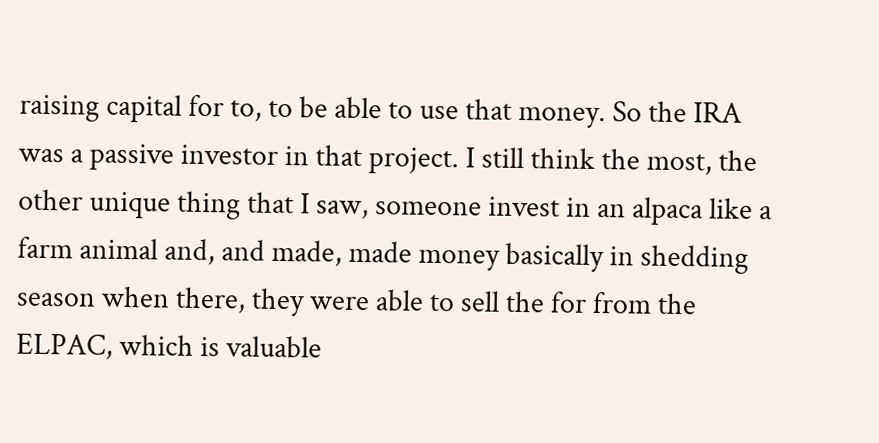raising capital for to, to be able to use that money. So the IRA was a passive investor in that project. I still think the most, the other unique thing that I saw, someone invest in an alpaca like a farm animal and, and made, made money basically in shedding season when there, they were able to sell the for from the ELPAC, which is valuable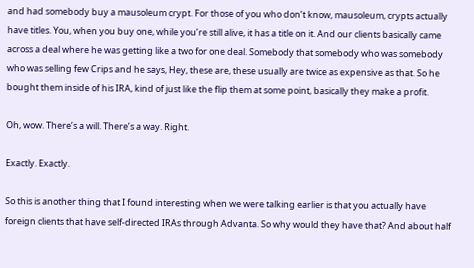and had somebody buy a mausoleum crypt. For those of you who don’t know, mausoleum, crypts actually have titles. You, when you buy one, while you’re still alive, it has a title on it. And our clients basically came across a deal where he was getting like a two for one deal. Somebody that somebody who was somebody who was selling few Crips and he says, Hey, these are, these usually are twice as expensive as that. So he bought them inside of his IRA, kind of just like the flip them at some point, basically they make a profit.

Oh, wow. There’s a will. There’s a way. Right.

Exactly. Exactly.

So this is another thing that I found interesting when we were talking earlier is that you actually have foreign clients that have self-directed IRAs through Advanta. So why would they have that? And about half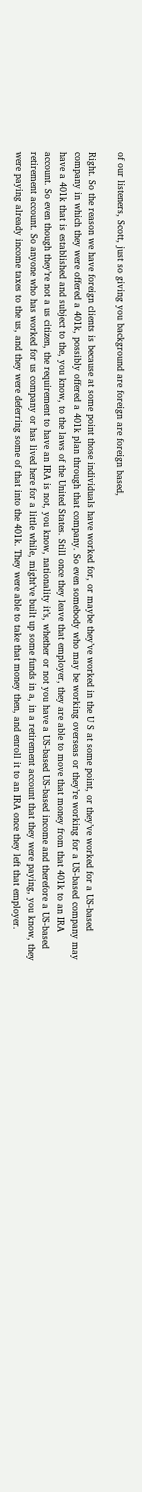of our listeners, Scott, just so giving you background are foreign are foreign based,

Right. So the reason we have foreign clients is because at some point those individuals have worked for, or maybe they’ve worked in the U S at some point, or they’ve worked for a US-based company in which they were offered a 401k, possibly offered a 401k plan through that company. So even somebody who may be working overseas or they’re working for a US-based company may have a 401k that is established and subject to the, you know, to the laws of the United States. Still once they leave that employer, they are able to move that money from that 401k to an IRA account. So even though they’re not a us citizen, the requirement to have an IRA is not, you know, nationality it’s, whether or not you have a US-based US-based income and therefore a US-based retirement account. So anyone who has worked for us company or has lived here for a little while, might’ve built up some funds in a, in a retirement account that they were paying, you know, they were paying already income taxes to the us, and they were deferring some of that into the 401k. They were able to take that money then, and enroll it to an IRA once they left that employer.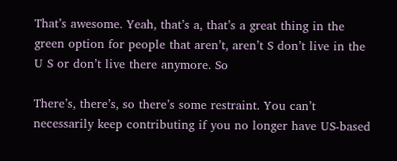That’s awesome. Yeah, that’s a, that’s a great thing in the green option for people that aren’t, aren’t S don’t live in the U S or don’t live there anymore. So

There’s, there’s, so there’s some restraint. You can’t necessarily keep contributing if you no longer have US-based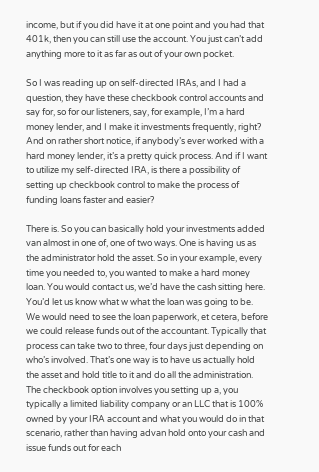income, but if you did have it at one point and you had that 401k, then you can still use the account. You just can’t add anything more to it as far as out of your own pocket.

So I was reading up on self-directed IRAs, and I had a question, they have these checkbook control accounts and say for, so for our listeners, say, for example, I’m a hard money lender, and I make it investments frequently, right? And on rather short notice, if anybody’s ever worked with a hard money lender, it’s a pretty quick process. And if I want to utilize my self-directed IRA, is there a possibility of setting up checkbook control to make the process of funding loans faster and easier?

There is. So you can basically hold your investments added van almost in one of, one of two ways. One is having us as the administrator hold the asset. So in your example, every time you needed to, you wanted to make a hard money loan. You would contact us, we’d have the cash sitting here. You’d let us know what w what the loan was going to be. We would need to see the loan paperwork, et cetera, before we could release funds out of the accountant. Typically that process can take two to three, four days just depending on who’s involved. That’s one way is to have us actually hold the asset and hold title to it and do all the administration. The checkbook option involves you setting up a, you typically a limited liability company or an LLC that is 100% owned by your IRA account and what you would do in that scenario, rather than having advan hold onto your cash and issue funds out for each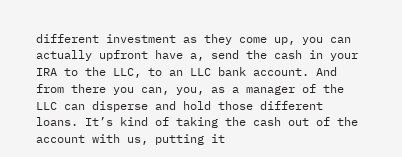different investment as they come up, you can actually upfront have a, send the cash in your IRA to the LLC, to an LLC bank account. And from there you can, you, as a manager of the LLC can disperse and hold those different loans. It’s kind of taking the cash out of the account with us, putting it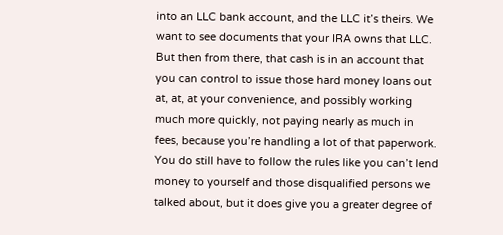into an LLC bank account, and the LLC it’s theirs. We want to see documents that your IRA owns that LLC. But then from there, that cash is in an account that you can control to issue those hard money loans out at, at, at your convenience, and possibly working much more quickly, not paying nearly as much in fees, because you’re handling a lot of that paperwork. You do still have to follow the rules like you can’t lend money to yourself and those disqualified persons we talked about, but it does give you a greater degree of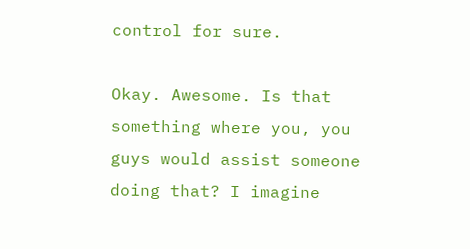control for sure.

Okay. Awesome. Is that something where you, you guys would assist someone doing that? I imagine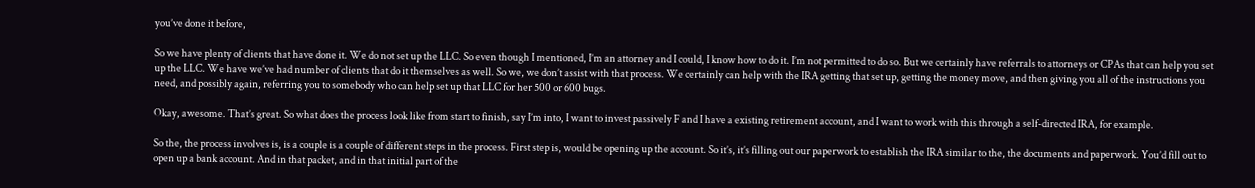you’ve done it before,

So we have plenty of clients that have done it. We do not set up the LLC. So even though I mentioned, I’m an attorney and I could, I know how to do it. I’m not permitted to do so. But we certainly have referrals to attorneys or CPAs that can help you set up the LLC. We have we’ve had number of clients that do it themselves as well. So we, we don’t assist with that process. We certainly can help with the IRA getting that set up, getting the money move, and then giving you all of the instructions you need, and possibly again, referring you to somebody who can help set up that LLC for her 500 or 600 bugs.

Okay, awesome. That’s great. So what does the process look like from start to finish, say I’m into, I want to invest passively F and I have a existing retirement account, and I want to work with this through a self-directed IRA, for example.

So the, the process involves is, is a couple is a couple of different steps in the process. First step is, would be opening up the account. So it’s, it’s filling out our paperwork to establish the IRA similar to the, the documents and paperwork. You’d fill out to open up a bank account. And in that packet, and in that initial part of the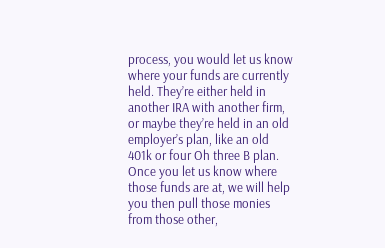process, you would let us know where your funds are currently held. They’re either held in another IRA with another firm, or maybe they’re held in an old employer’s plan, like an old 401k or four Oh three B plan. Once you let us know where those funds are at, we will help you then pull those monies from those other,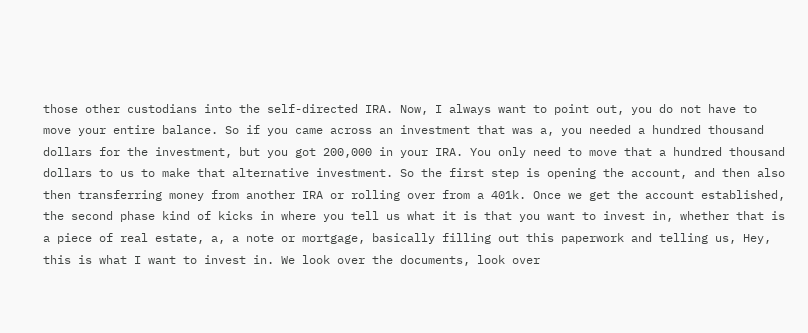those other custodians into the self-directed IRA. Now, I always want to point out, you do not have to move your entire balance. So if you came across an investment that was a, you needed a hundred thousand dollars for the investment, but you got 200,000 in your IRA. You only need to move that a hundred thousand dollars to us to make that alternative investment. So the first step is opening the account, and then also then transferring money from another IRA or rolling over from a 401k. Once we get the account established, the second phase kind of kicks in where you tell us what it is that you want to invest in, whether that is a piece of real estate, a, a note or mortgage, basically filling out this paperwork and telling us, Hey, this is what I want to invest in. We look over the documents, look over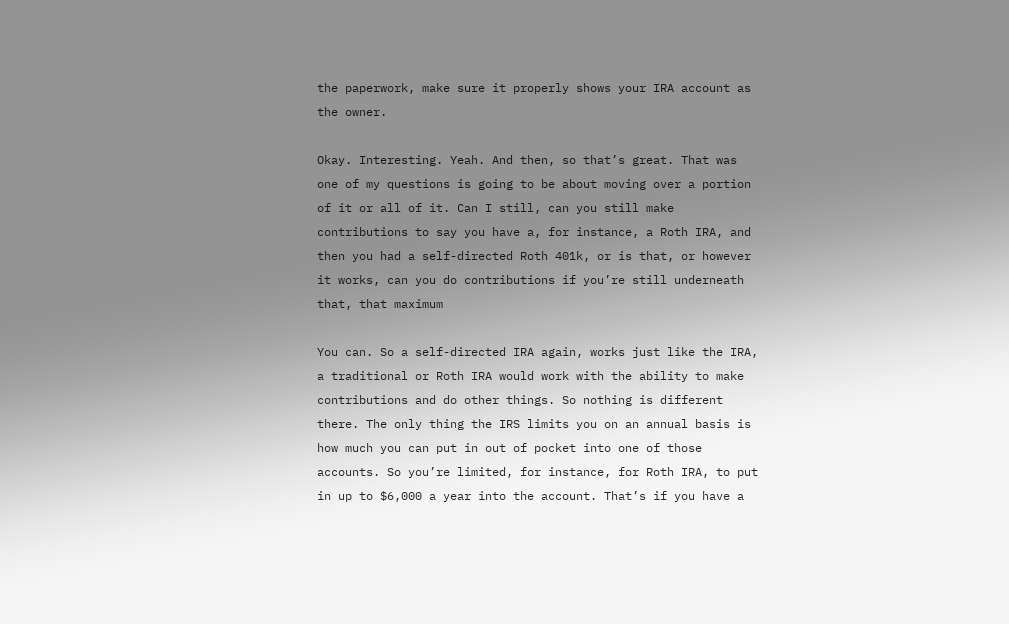the paperwork, make sure it properly shows your IRA account as the owner.

Okay. Interesting. Yeah. And then, so that’s great. That was one of my questions is going to be about moving over a portion of it or all of it. Can I still, can you still make contributions to say you have a, for instance, a Roth IRA, and then you had a self-directed Roth 401k, or is that, or however it works, can you do contributions if you’re still underneath that, that maximum

You can. So a self-directed IRA again, works just like the IRA, a traditional or Roth IRA would work with the ability to make contributions and do other things. So nothing is different there. The only thing the IRS limits you on an annual basis is how much you can put in out of pocket into one of those accounts. So you’re limited, for instance, for Roth IRA, to put in up to $6,000 a year into the account. That’s if you have a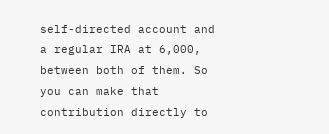self-directed account and a regular IRA at 6,000, between both of them. So you can make that contribution directly to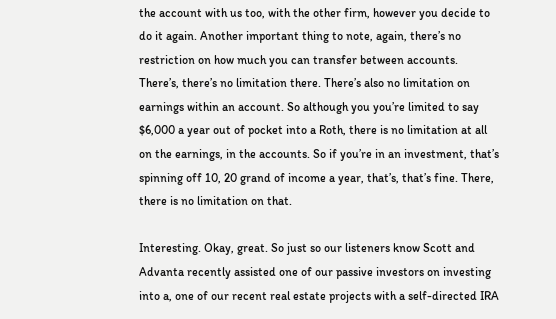the account with us too, with the other firm, however you decide to do it again. Another important thing to note, again, there’s no restriction on how much you can transfer between accounts. There’s, there’s no limitation there. There’s also no limitation on earnings within an account. So although you you’re limited to say $6,000 a year out of pocket into a Roth, there is no limitation at all on the earnings, in the accounts. So if you’re in an investment, that’s spinning off 10, 20 grand of income a year, that’s, that’s fine. There, there is no limitation on that.

Interesting. Okay, great. So just so our listeners know Scott and Advanta recently assisted one of our passive investors on investing into a, one of our recent real estate projects with a self-directed IRA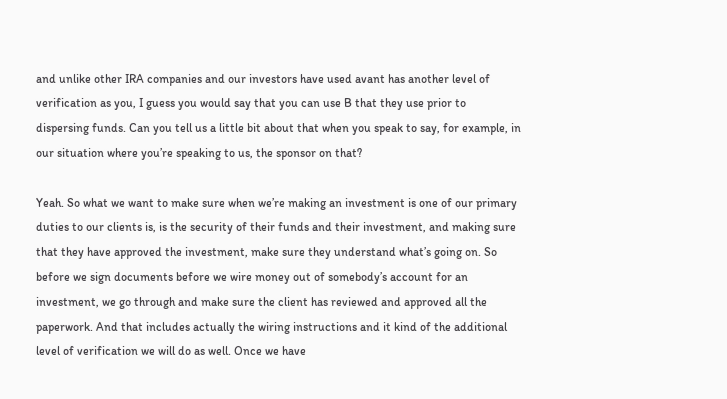and unlike other IRA companies and our investors have used avant has another level of verification as you, I guess you would say that you can use B that they use prior to dispersing funds. Can you tell us a little bit about that when you speak to say, for example, in our situation where you’re speaking to us, the sponsor on that?

Yeah. So what we want to make sure when we’re making an investment is one of our primary duties to our clients is, is the security of their funds and their investment, and making sure that they have approved the investment, make sure they understand what’s going on. So before we sign documents before we wire money out of somebody’s account for an investment, we go through and make sure the client has reviewed and approved all the paperwork. And that includes actually the wiring instructions and it kind of the additional level of verification we will do as well. Once we have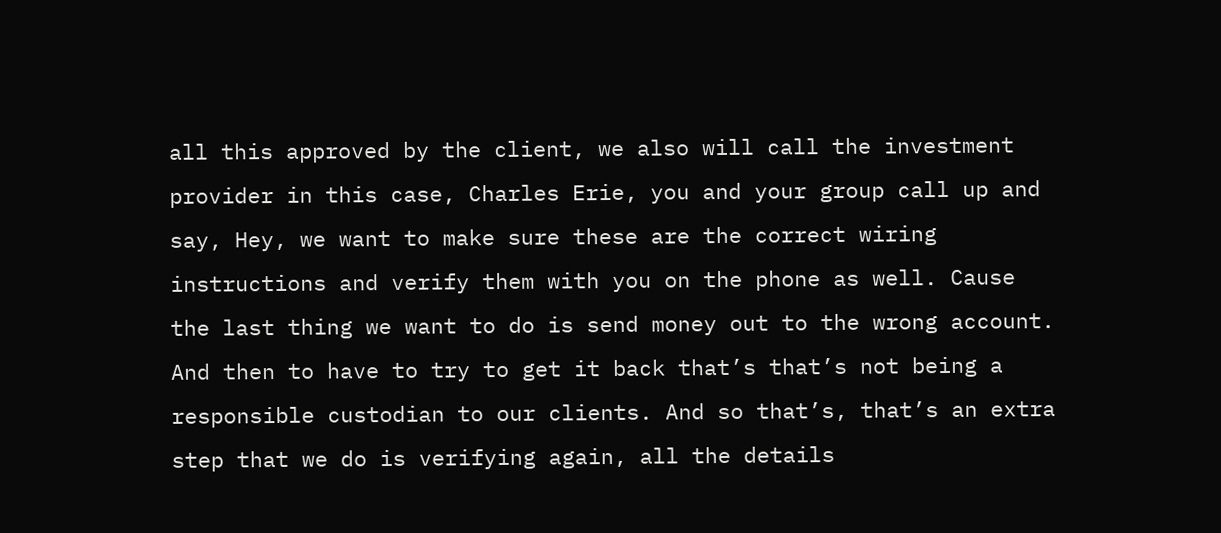all this approved by the client, we also will call the investment provider in this case, Charles Erie, you and your group call up and say, Hey, we want to make sure these are the correct wiring instructions and verify them with you on the phone as well. Cause the last thing we want to do is send money out to the wrong account. And then to have to try to get it back that’s that’s not being a responsible custodian to our clients. And so that’s, that’s an extra step that we do is verifying again, all the details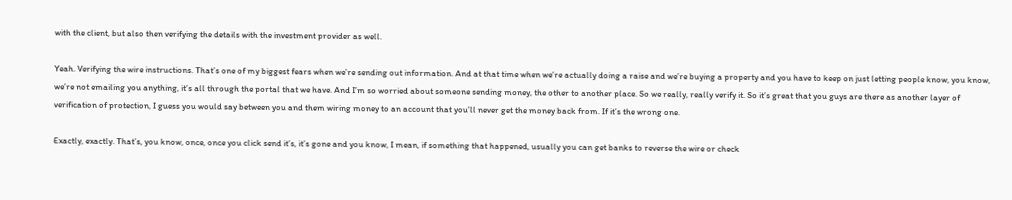with the client, but also then verifying the details with the investment provider as well.

Yeah. Verifying the wire instructions. That’s one of my biggest fears when we’re sending out information. And at that time when we’re actually doing a raise and we’re buying a property and you have to keep on just letting people know, you know, we’re not emailing you anything, it’s all through the portal that we have. And I’m so worried about someone sending money, the other to another place. So we really, really verify it. So it’s great that you guys are there as another layer of verification of protection, I guess you would say between you and them wiring money to an account that you’ll never get the money back from. If it’s the wrong one.

Exactly, exactly. That’s, you know, once, once you click send it’s, it’s gone and you know, I mean, if something that happened, usually you can get banks to reverse the wire or check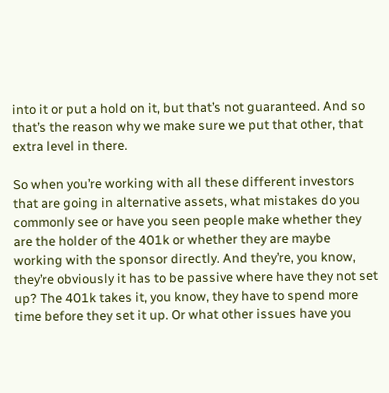into it or put a hold on it, but that’s not guaranteed. And so that’s the reason why we make sure we put that other, that extra level in there.

So when you’re working with all these different investors that are going in alternative assets, what mistakes do you commonly see or have you seen people make whether they are the holder of the 401k or whether they are maybe working with the sponsor directly. And they’re, you know, they’re obviously it has to be passive where have they not set up? The 401k takes it, you know, they have to spend more time before they set it up. Or what other issues have you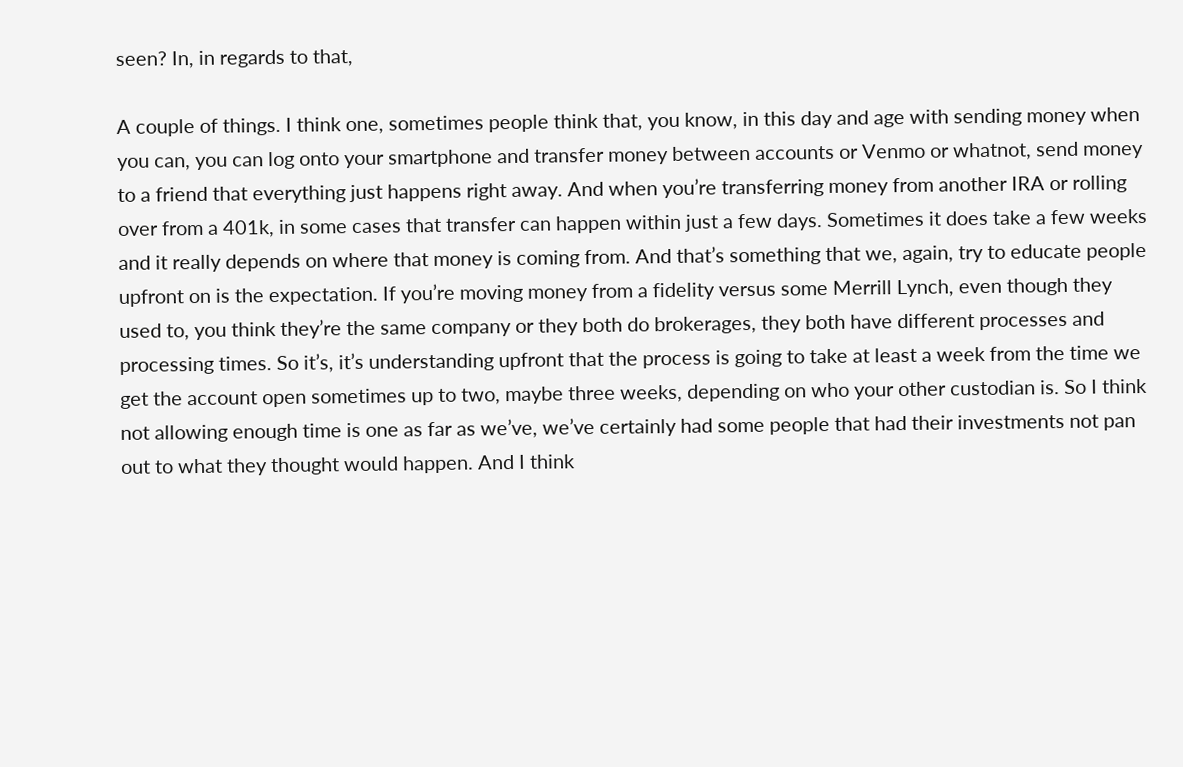seen? In, in regards to that,

A couple of things. I think one, sometimes people think that, you know, in this day and age with sending money when you can, you can log onto your smartphone and transfer money between accounts or Venmo or whatnot, send money to a friend that everything just happens right away. And when you’re transferring money from another IRA or rolling over from a 401k, in some cases that transfer can happen within just a few days. Sometimes it does take a few weeks and it really depends on where that money is coming from. And that’s something that we, again, try to educate people upfront on is the expectation. If you’re moving money from a fidelity versus some Merrill Lynch, even though they used to, you think they’re the same company or they both do brokerages, they both have different processes and processing times. So it’s, it’s understanding upfront that the process is going to take at least a week from the time we get the account open sometimes up to two, maybe three weeks, depending on who your other custodian is. So I think not allowing enough time is one as far as we’ve, we’ve certainly had some people that had their investments not pan out to what they thought would happen. And I think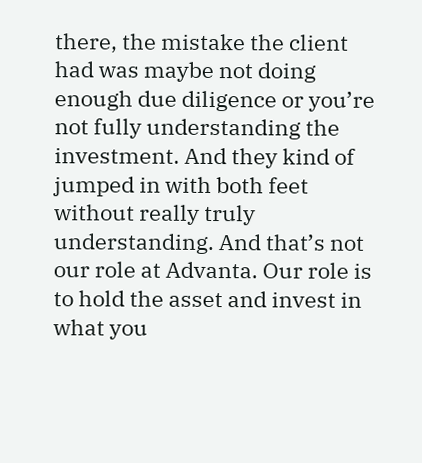there, the mistake the client had was maybe not doing enough due diligence or you’re not fully understanding the investment. And they kind of jumped in with both feet without really truly understanding. And that’s not our role at Advanta. Our role is to hold the asset and invest in what you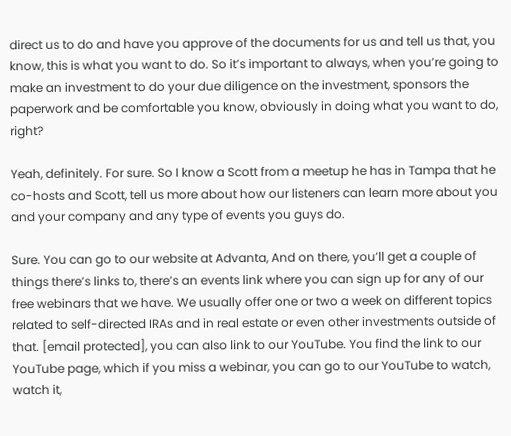direct us to do and have you approve of the documents for us and tell us that, you know, this is what you want to do. So it’s important to always, when you’re going to make an investment to do your due diligence on the investment, sponsors the paperwork and be comfortable you know, obviously in doing what you want to do, right?

Yeah, definitely. For sure. So I know a Scott from a meetup he has in Tampa that he co-hosts and Scott, tell us more about how our listeners can learn more about you and your company and any type of events you guys do.

Sure. You can go to our website at Advanta, And on there, you’ll get a couple of things there’s links to, there’s an events link where you can sign up for any of our free webinars that we have. We usually offer one or two a week on different topics related to self-directed IRAs and in real estate or even other investments outside of that. [email protected], you can also link to our YouTube. You find the link to our YouTube page, which if you miss a webinar, you can go to our YouTube to watch, watch it,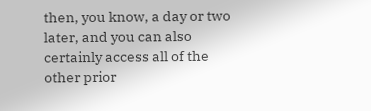then, you know, a day or two later, and you can also certainly access all of the other prior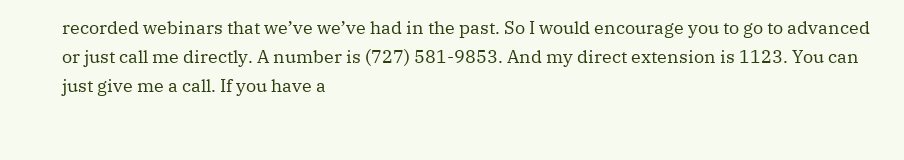recorded webinars that we’ve we’ve had in the past. So I would encourage you to go to advanced or just call me directly. A number is (727) 581-9853. And my direct extension is 1123. You can just give me a call. If you have a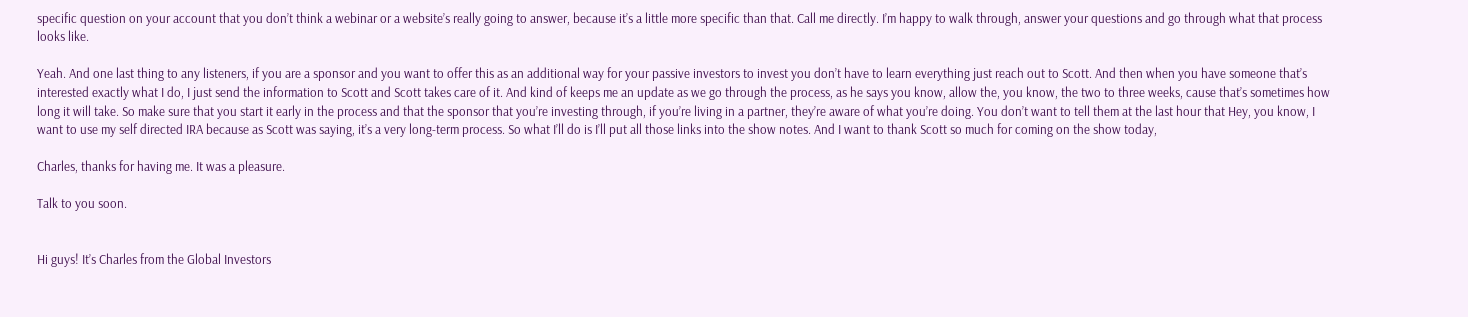specific question on your account that you don’t think a webinar or a website’s really going to answer, because it’s a little more specific than that. Call me directly. I’m happy to walk through, answer your questions and go through what that process looks like.

Yeah. And one last thing to any listeners, if you are a sponsor and you want to offer this as an additional way for your passive investors to invest you don’t have to learn everything just reach out to Scott. And then when you have someone that’s interested exactly what I do, I just send the information to Scott and Scott takes care of it. And kind of keeps me an update as we go through the process, as he says you know, allow the, you know, the two to three weeks, cause that’s sometimes how long it will take. So make sure that you start it early in the process and that the sponsor that you’re investing through, if you’re living in a partner, they’re aware of what you’re doing. You don’t want to tell them at the last hour that Hey, you know, I want to use my self directed IRA because as Scott was saying, it’s a very long-term process. So what I’ll do is I’ll put all those links into the show notes. And I want to thank Scott so much for coming on the show today,

Charles, thanks for having me. It was a pleasure.

Talk to you soon.


Hi guys! It’s Charles from the Global Investors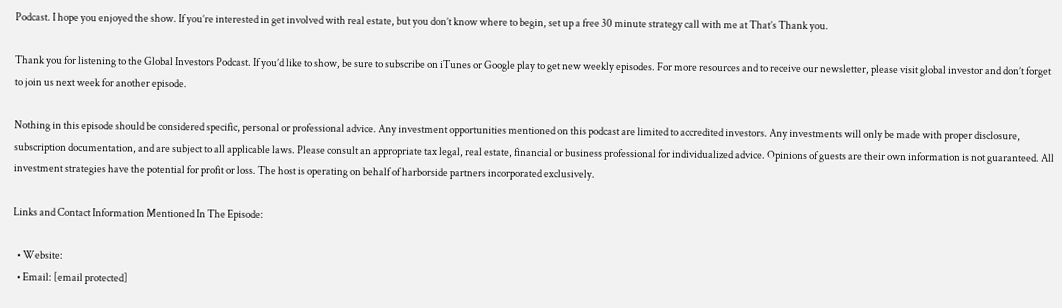Podcast. I hope you enjoyed the show. If you’re interested in get involved with real estate, but you don’t know where to begin, set up a free 30 minute strategy call with me at That’s Thank you.

Thank you for listening to the Global Investors Podcast. If you’d like to show, be sure to subscribe on iTunes or Google play to get new weekly episodes. For more resources and to receive our newsletter, please visit global investor and don’t forget to join us next week for another episode.

Nothing in this episode should be considered specific, personal or professional advice. Any investment opportunities mentioned on this podcast are limited to accredited investors. Any investments will only be made with proper disclosure, subscription documentation, and are subject to all applicable laws. Please consult an appropriate tax legal, real estate, financial or business professional for individualized advice. Opinions of guests are their own information is not guaranteed. All investment strategies have the potential for profit or loss. The host is operating on behalf of harborside partners incorporated exclusively.

Links and Contact Information Mentioned In The Episode:

  • Website:
  • Email: [email protected]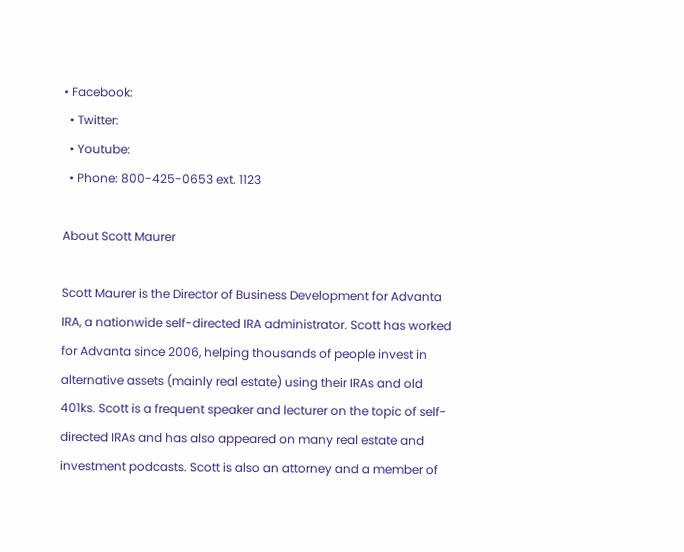• Facebook:
  • Twitter:
  • Youtube:
  • Phone: 800-425-0653 ext. 1123

About Scott Maurer

Scott Maurer is the Director of Business Development for Advanta IRA, a nationwide self-directed IRA administrator. Scott has worked for Advanta since 2006, helping thousands of people invest in alternative assets (mainly real estate) using their IRAs and old 401ks. Scott is a frequent speaker and lecturer on the topic of self-directed IRAs and has also appeared on many real estate and investment podcasts. Scott is also an attorney and a member of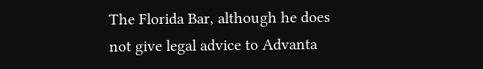The Florida Bar, although he does not give legal advice to Advanta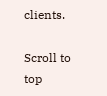clients.

Scroll to top